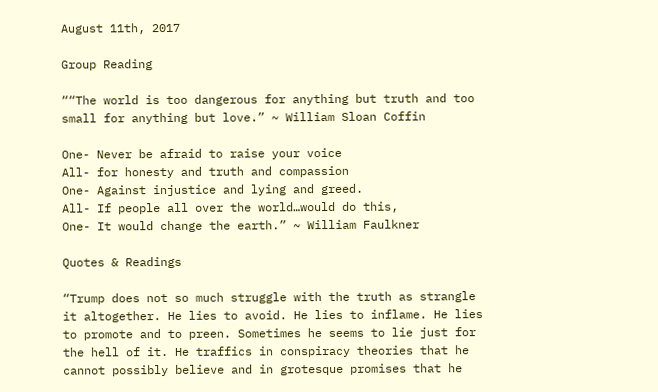August 11th, 2017

Group Reading

““The world is too dangerous for anything but truth and too small for anything but love.” ~ William Sloan Coffin

One- Never be afraid to raise your voice
All- for honesty and truth and compassion
One- Against injustice and lying and greed.
All- If people all over the world…would do this,
One- It would change the earth.” ~ William Faulkner

Quotes & Readings

“Trump does not so much struggle with the truth as strangle it altogether. He lies to avoid. He lies to inflame. He lies to promote and to preen. Sometimes he seems to lie just for the hell of it. He traffics in conspiracy theories that he cannot possibly believe and in grotesque promises that he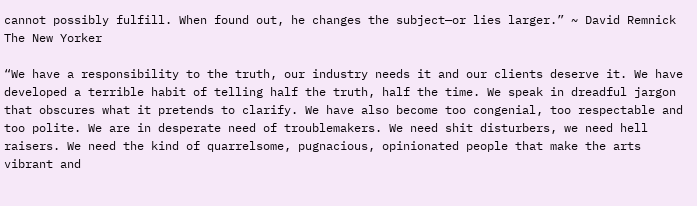cannot possibly fulfill. When found out, he changes the subject—or lies larger.” ~ David Remnick The New Yorker

“We have a responsibility to the truth, our industry needs it and our clients deserve it. We have developed a terrible habit of telling half the truth, half the time. We speak in dreadful jargon that obscures what it pretends to clarify. We have also become too congenial, too respectable and too polite. We are in desperate need of troublemakers. We need shit disturbers, we need hell raisers. We need the kind of quarrelsome, pugnacious, opinionated people that make the arts vibrant and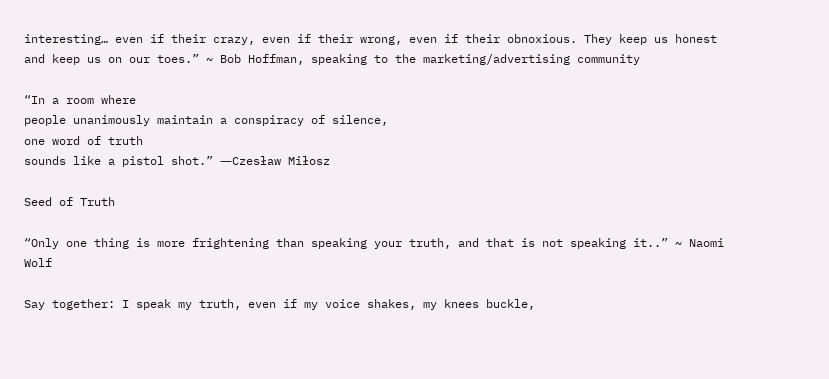interesting… even if their crazy, even if their wrong, even if their obnoxious. They keep us honest and keep us on our toes.” ~ Bob Hoffman, speaking to the marketing/advertising community

“In a room where
people unanimously maintain a conspiracy of silence,
one word of truth
sounds like a pistol shot.” ―Czesław Miłosz

Seed of Truth

“Only one thing is more frightening than speaking your truth, and that is not speaking it..” ~ Naomi Wolf

Say together: I speak my truth, even if my voice shakes, my knees buckle,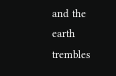and the earth trembles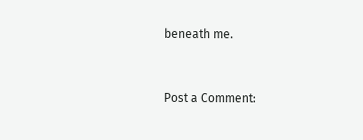beneath me.


Post a Comment: